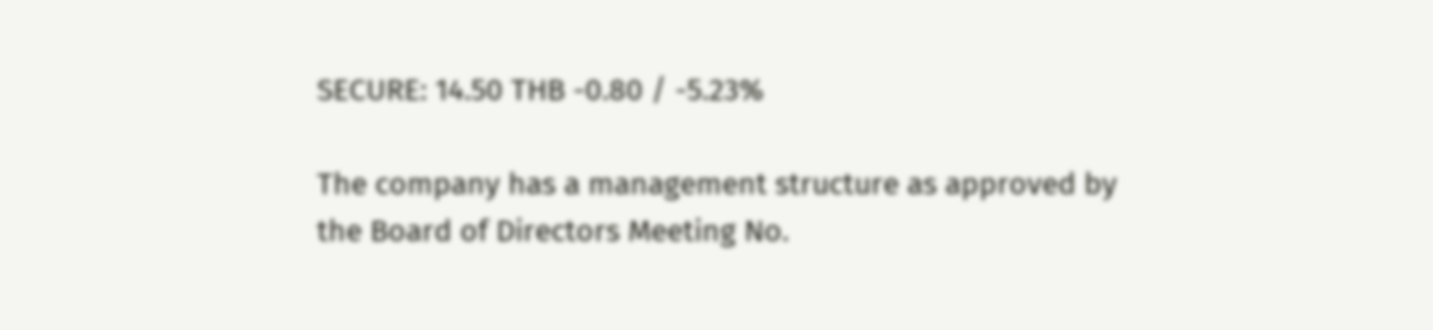SECURE: 14.50 THB -0.80 / -5.23%

The company has a management structure as approved by the Board of Directors Meeting No.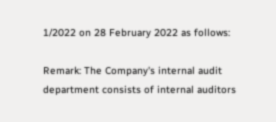1/2022 on 28 February 2022 as follows:

Remark: The Company's internal audit department consists of internal auditors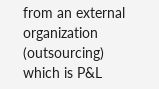from an external organization (outsourcing) which is P&L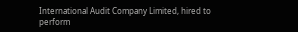International Audit Company Limited, hired to perform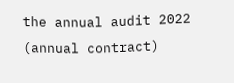the annual audit 2022 (annual contract)